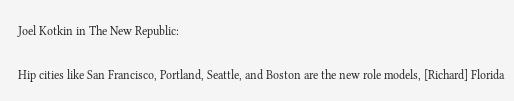Joel Kotkin in The New Republic:

Hip cities like San Francisco, Portland, Seattle, and Boston are the new role models, [Richard] Florida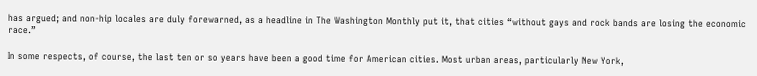has argued; and non-hip locales are duly forewarned, as a headline in The Washington Monthly put it, that cities “without gays and rock bands are losing the economic race.”

In some respects, of course, the last ten or so years have been a good time for American cities. Most urban areas, particularly New York,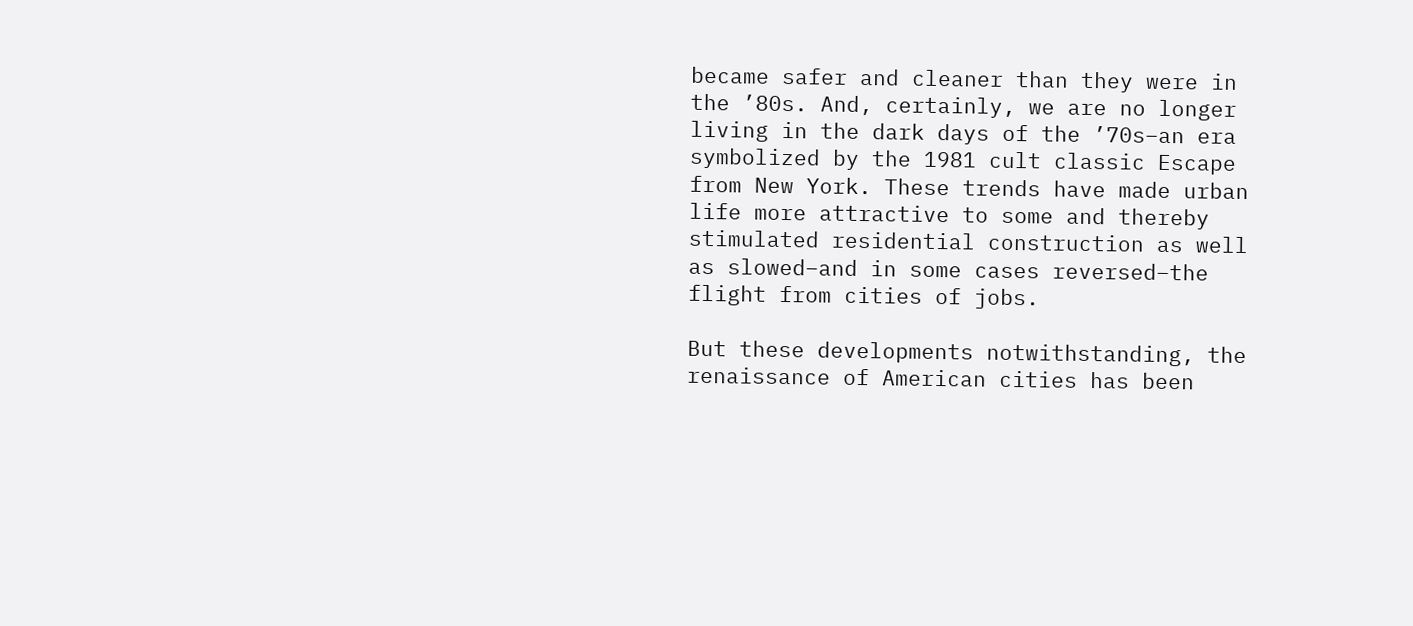became safer and cleaner than they were in the ’80s. And, certainly, we are no longer living in the dark days of the ’70s–an era symbolized by the 1981 cult classic Escape from New York. These trends have made urban life more attractive to some and thereby stimulated residential construction as well as slowed–and in some cases reversed–the flight from cities of jobs.

But these developments notwithstanding, the renaissance of American cities has been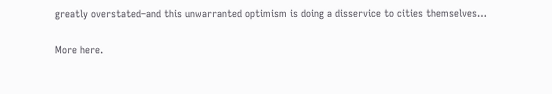greatly overstated–and this unwarranted optimism is doing a disservice to cities themselves…

More here.